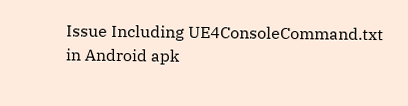Issue Including UE4ConsoleCommand.txt in Android apk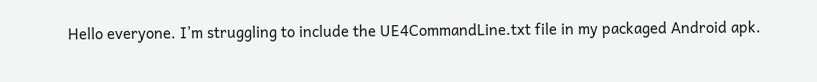Hello everyone. I’m struggling to include the UE4CommandLine.txt file in my packaged Android apk.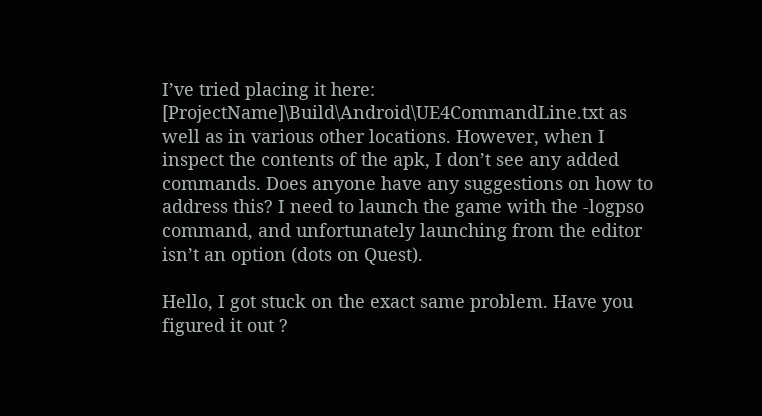I’ve tried placing it here: [ProjectName]\Build\Android\UE4CommandLine.txt as well as in various other locations. However, when I inspect the contents of the apk, I don’t see any added commands. Does anyone have any suggestions on how to address this? I need to launch the game with the -logpso command, and unfortunately launching from the editor isn’t an option (dots on Quest).

Hello, I got stuck on the exact same problem. Have you figured it out ?